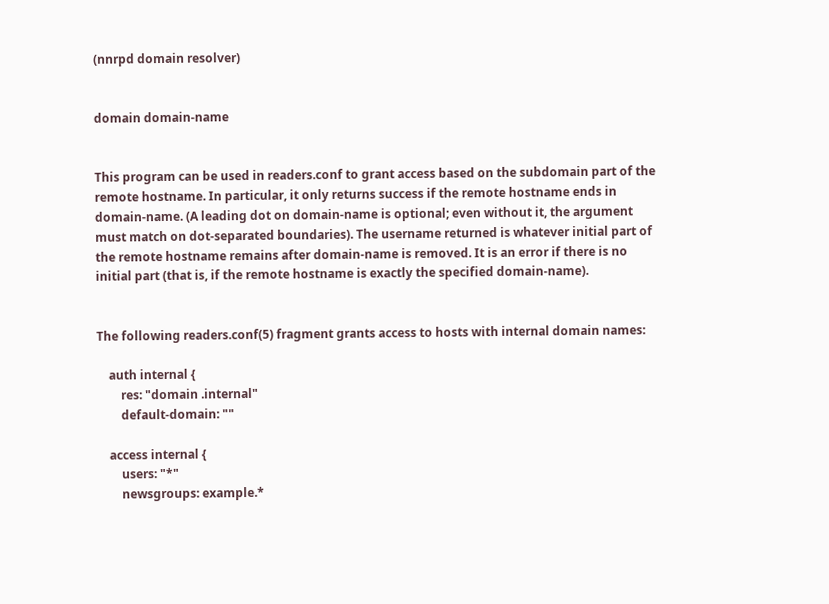(nnrpd domain resolver)


domain domain-name


This program can be used in readers.conf to grant access based on the subdomain part of the remote hostname. In particular, it only returns success if the remote hostname ends in domain-name. (A leading dot on domain-name is optional; even without it, the argument must match on dot-separated boundaries). The username returned is whatever initial part of the remote hostname remains after domain-name is removed. It is an error if there is no initial part (that is, if the remote hostname is exactly the specified domain-name).


The following readers.conf(5) fragment grants access to hosts with internal domain names:

    auth internal {
        res: "domain .internal"
        default-domain: ""

    access internal {
        users: "*"
        newsgroups: example.*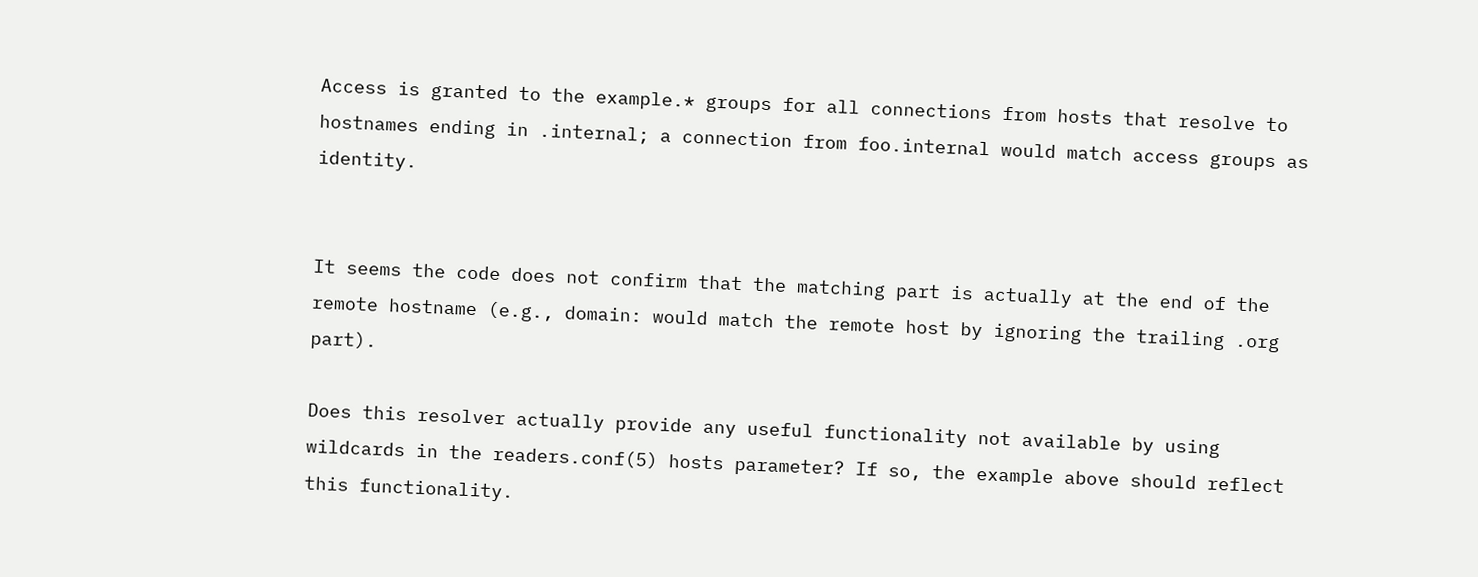Access is granted to the example.* groups for all connections from hosts that resolve to hostnames ending in .internal; a connection from foo.internal would match access groups as identity.


It seems the code does not confirm that the matching part is actually at the end of the remote hostname (e.g., domain: would match the remote host by ignoring the trailing .org part).

Does this resolver actually provide any useful functionality not available by using wildcards in the readers.conf(5) hosts parameter? If so, the example above should reflect this functionality.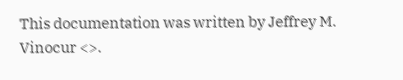This documentation was written by Jeffrey M. Vinocur <>.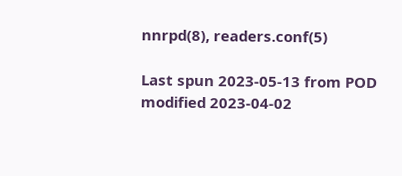nnrpd(8), readers.conf(5)

Last spun 2023-05-13 from POD modified 2023-04-02